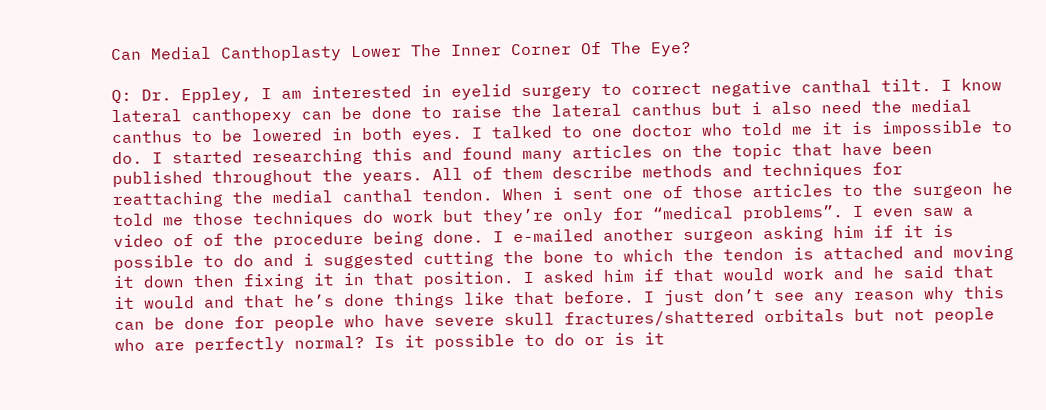Can Medial Canthoplasty Lower The Inner Corner Of The Eye?

Q: Dr. Eppley, I am interested in eyelid surgery to correct negative canthal tilt. I know lateral canthopexy can be done to raise the lateral canthus but i also need the medial canthus to be lowered in both eyes. I talked to one doctor who told me it is impossible to do. I started researching this and found many articles on the topic that have been published throughout the years. All of them describe methods and techniques for reattaching the medial canthal tendon. When i sent one of those articles to the surgeon he told me those techniques do work but they’re only for “medical problems”. I even saw a video of of the procedure being done. I e-mailed another surgeon asking him if it is possible to do and i suggested cutting the bone to which the tendon is attached and moving it down then fixing it in that position. I asked him if that would work and he said that it would and that he’s done things like that before. I just don’t see any reason why this can be done for people who have severe skull fractures/shattered orbitals but not people who are perfectly normal? Is it possible to do or is it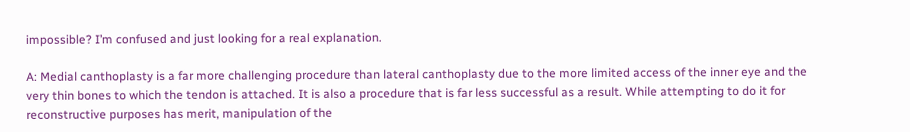impossible? I’m confused and just looking for a real explanation.

A: Medial canthoplasty is a far more challenging procedure than lateral canthoplasty due to the more limited access of the inner eye and the very thin bones to which the tendon is attached. It is also a procedure that is far less successful as a result. While attempting to do it for reconstructive purposes has merit, manipulation of the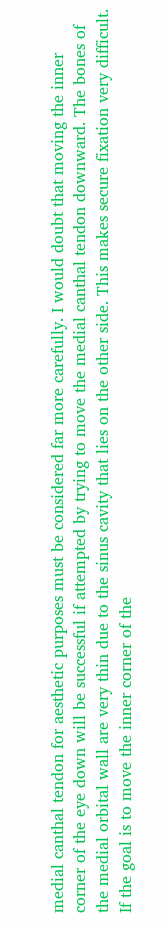medial canthal tendon for aesthetic purposes must be considered far more carefully. I would doubt that moving the inner corner of the eye down will be successful if attempted by trying to move the medial canthal tendon downward. The bones of the medial orbital wall are very thin due to the sinus cavity that lies on the other side. This makes secure fixation very difficult. If the goal is to move the inner corner of the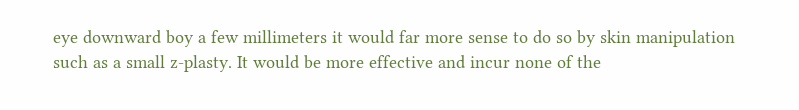eye downward boy a few millimeters it would far more sense to do so by skin manipulation such as a small z-plasty. It would be more effective and incur none of the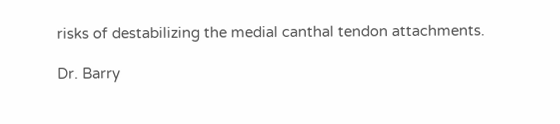risks of destabilizing the medial canthal tendon attachments.

Dr. Barry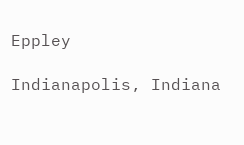Eppley

Indianapolis, Indiana